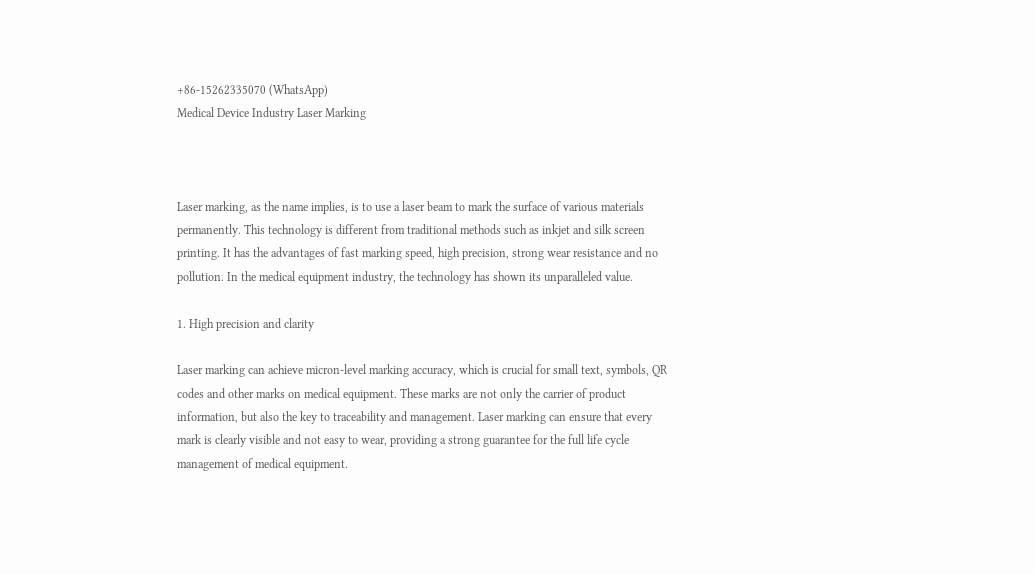+86-15262335070 (WhatsApp)
Medical Device Industry Laser Marking



Laser marking, as the name implies, is to use a laser beam to mark the surface of various materials permanently. This technology is different from traditional methods such as inkjet and silk screen printing. It has the advantages of fast marking speed, high precision, strong wear resistance and no pollution. In the medical equipment industry, the technology has shown its unparalleled value.

1. High precision and clarity

Laser marking can achieve micron-level marking accuracy, which is crucial for small text, symbols, QR codes and other marks on medical equipment. These marks are not only the carrier of product information, but also the key to traceability and management. Laser marking can ensure that every mark is clearly visible and not easy to wear, providing a strong guarantee for the full life cycle management of medical equipment.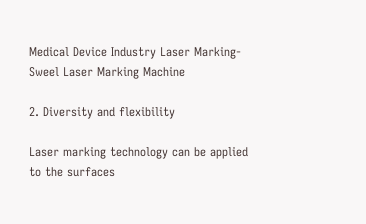Medical Device Industry Laser Marking-Sweel Laser Marking Machine

2. Diversity and flexibility

Laser marking technology can be applied to the surfaces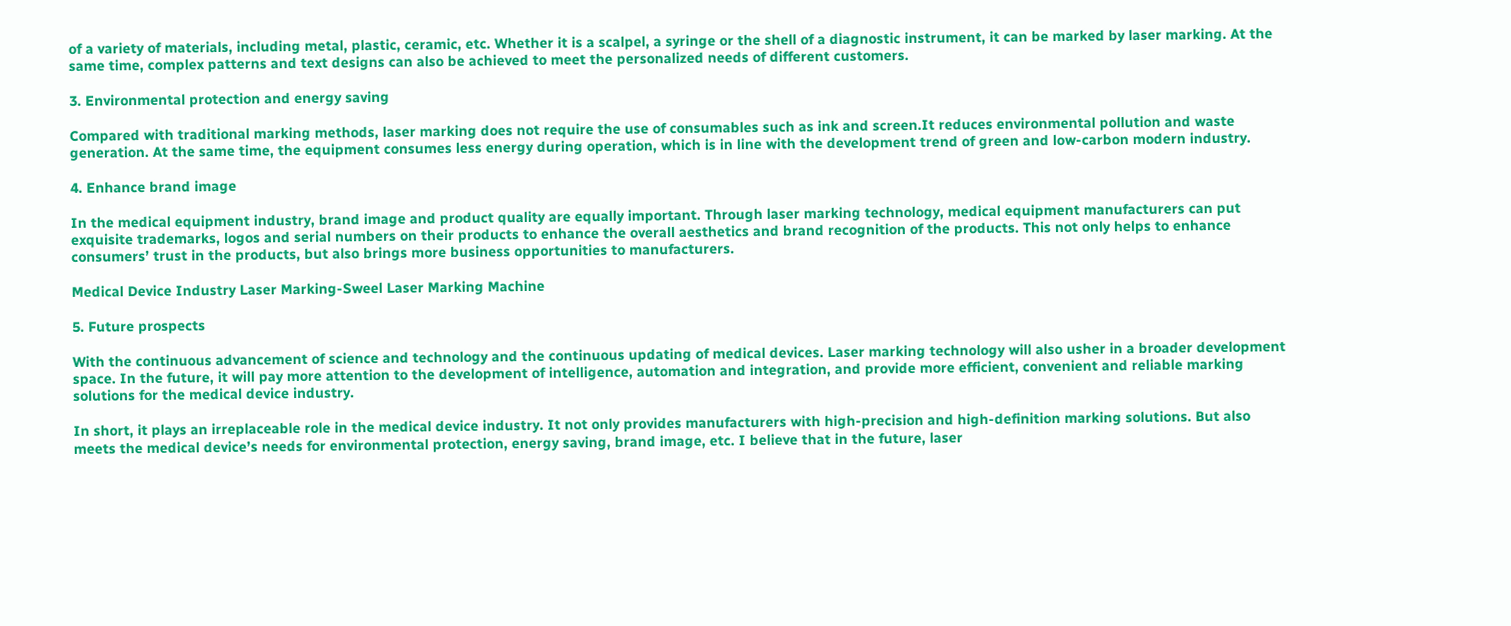of a variety of materials, including metal, plastic, ceramic, etc. Whether it is a scalpel, a syringe or the shell of a diagnostic instrument, it can be marked by laser marking. At the same time, complex patterns and text designs can also be achieved to meet the personalized needs of different customers.

3. Environmental protection and energy saving

Compared with traditional marking methods, laser marking does not require the use of consumables such as ink and screen.It reduces environmental pollution and waste generation. At the same time, the equipment consumes less energy during operation, which is in line with the development trend of green and low-carbon modern industry.

4. Enhance brand image

In the medical equipment industry, brand image and product quality are equally important. Through laser marking technology, medical equipment manufacturers can put exquisite trademarks, logos and serial numbers on their products to enhance the overall aesthetics and brand recognition of the products. This not only helps to enhance consumers’ trust in the products, but also brings more business opportunities to manufacturers.

Medical Device Industry Laser Marking-Sweel Laser Marking Machine

5. Future prospects

With the continuous advancement of science and technology and the continuous updating of medical devices. Laser marking technology will also usher in a broader development space. In the future, it will pay more attention to the development of intelligence, automation and integration, and provide more efficient, convenient and reliable marking solutions for the medical device industry.

In short, it plays an irreplaceable role in the medical device industry. It not only provides manufacturers with high-precision and high-definition marking solutions. But also meets the medical device’s needs for environmental protection, energy saving, brand image, etc. I believe that in the future, laser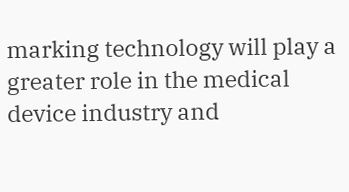marking technology will play a greater role in the medical device industry and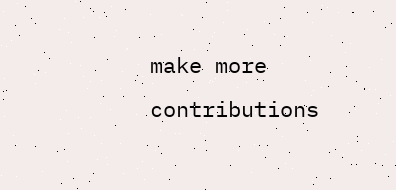make more contributions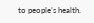to people’s health.